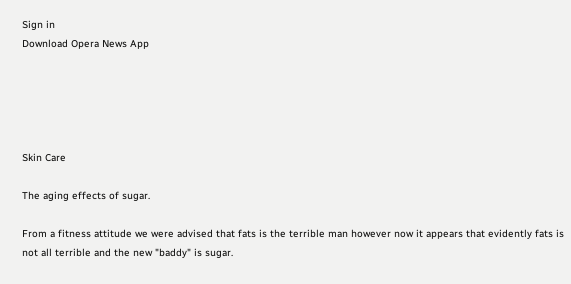Sign in
Download Opera News App





Skin Care

The aging effects of sugar.

From a fitness attitude we were advised that fats is the terrible man however now it appears that evidently fats is not all terrible and the new "baddy" is sugar.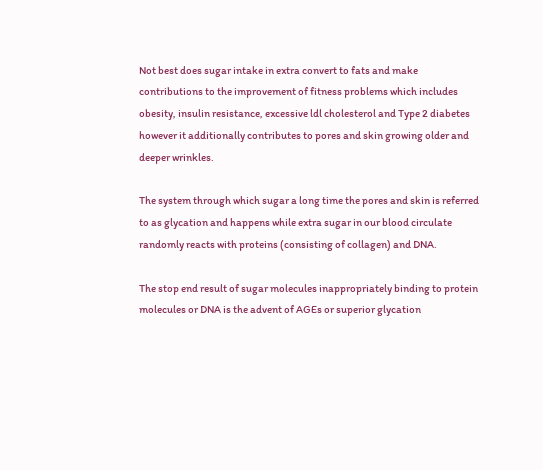Not best does sugar intake in extra convert to fats and make contributions to the improvement of fitness problems which includes obesity, insulin resistance, excessive ldl cholesterol and Type 2 diabetes however it additionally contributes to pores and skin growing older and deeper wrinkles.

The system through which sugar a long time the pores and skin is referred to as glycation and happens while extra sugar in our blood circulate randomly reacts with proteins (consisting of collagen) and DNA.

The stop end result of sugar molecules inappropriately binding to protein molecules or DNA is the advent of AGEs or superior glycation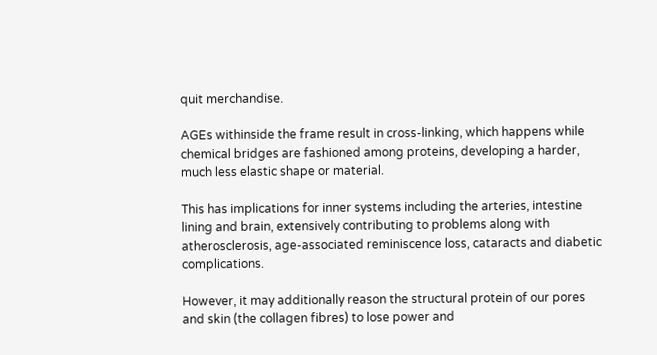quit merchandise.

AGEs withinside the frame result in cross-linking, which happens while chemical bridges are fashioned among proteins, developing a harder, much less elastic shape or material.

This has implications for inner systems including the arteries, intestine lining and brain, extensively contributing to problems along with atherosclerosis, age-associated reminiscence loss, cataracts and diabetic complications.

However, it may additionally reason the structural protein of our pores and skin (the collagen fibres) to lose power and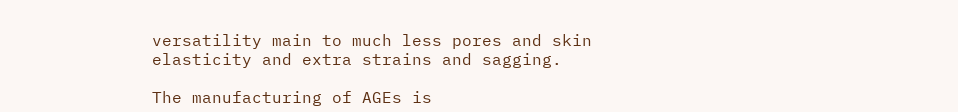versatility main to much less pores and skin elasticity and extra strains and sagging.

The manufacturing of AGEs is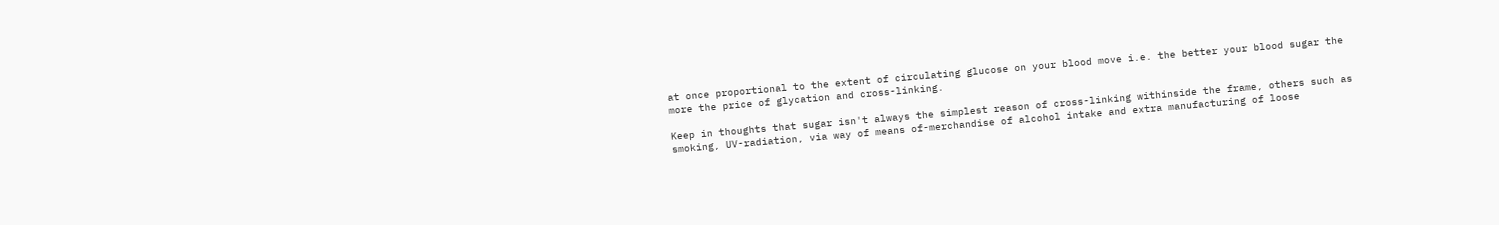at once proportional to the extent of circulating glucose on your blood move i.e. the better your blood sugar the more the price of glycation and cross-linking.

Keep in thoughts that sugar isn't always the simplest reason of cross-linking withinside the frame, others such as smoking, UV-radiation, via way of means of-merchandise of alcohol intake and extra manufacturing of loose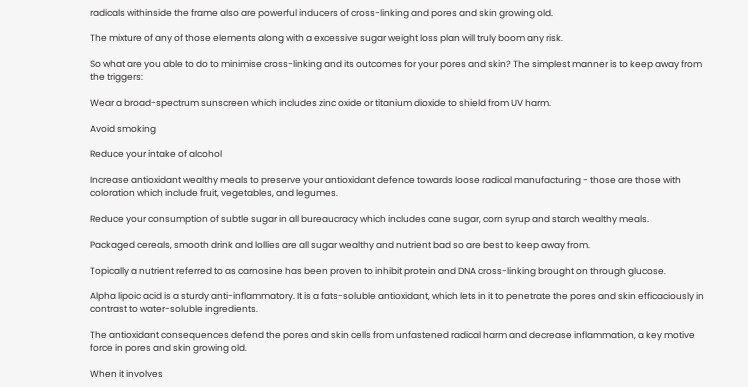radicals withinside the frame also are powerful inducers of cross-linking and pores and skin growing old.

The mixture of any of those elements along with a excessive sugar weight loss plan will truly boom any risk.

So what are you able to do to minimise cross-linking and its outcomes for your pores and skin? The simplest manner is to keep away from the triggers:

Wear a broad-spectrum sunscreen which includes zinc oxide or titanium dioxide to shield from UV harm.

Avoid smoking

Reduce your intake of alcohol

Increase antioxidant wealthy meals to preserve your antioxidant defence towards loose radical manufacturing - those are those with coloration which include fruit, vegetables, and legumes.

Reduce your consumption of subtle sugar in all bureaucracy which includes cane sugar, corn syrup and starch wealthy meals.

Packaged cereals, smooth drink and lollies are all sugar wealthy and nutrient bad so are best to keep away from.

Topically a nutrient referred to as carnosine has been proven to inhibit protein and DNA cross-linking brought on through glucose.

Alpha lipoic acid is a sturdy anti-inflammatory. It is a fats-soluble antioxidant, which lets in it to penetrate the pores and skin efficaciously in contrast to water-soluble ingredients.

The antioxidant consequences defend the pores and skin cells from unfastened radical harm and decrease inflammation, a key motive force in pores and skin growing old.

When it involves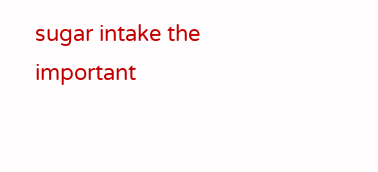sugar intake the important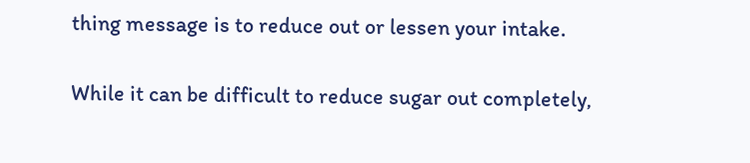thing message is to reduce out or lessen your intake.

While it can be difficult to reduce sugar out completely,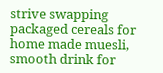strive swapping packaged cereals for home made muesli, smooth drink for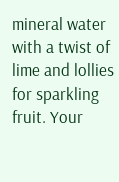mineral water with a twist of lime and lollies for sparkling fruit. Your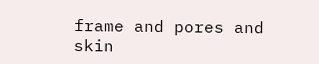frame and pores and skin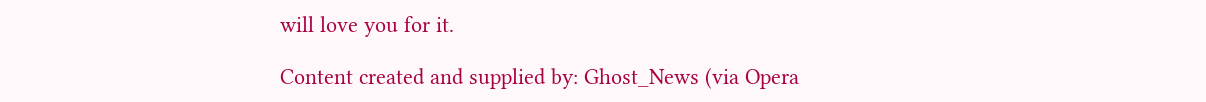will love you for it.

Content created and supplied by: Ghost_News (via Opera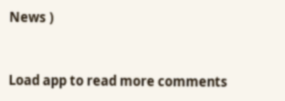News )


Load app to read more comments